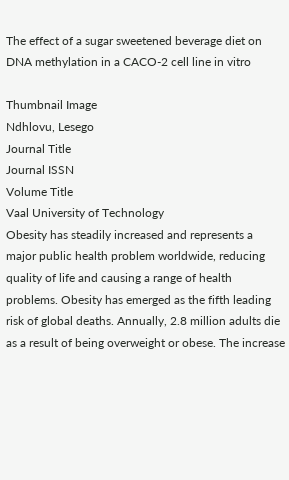The effect of a sugar sweetened beverage diet on DNA methylation in a CACO-2 cell line in vitro

Thumbnail Image
Ndhlovu, Lesego
Journal Title
Journal ISSN
Volume Title
Vaal University of Technology
Obesity has steadily increased and represents a major public health problem worldwide, reducing quality of life and causing a range of health problems. Obesity has emerged as the fifth leading risk of global deaths. Annually, 2.8 million adults die as a result of being overweight or obese. The increase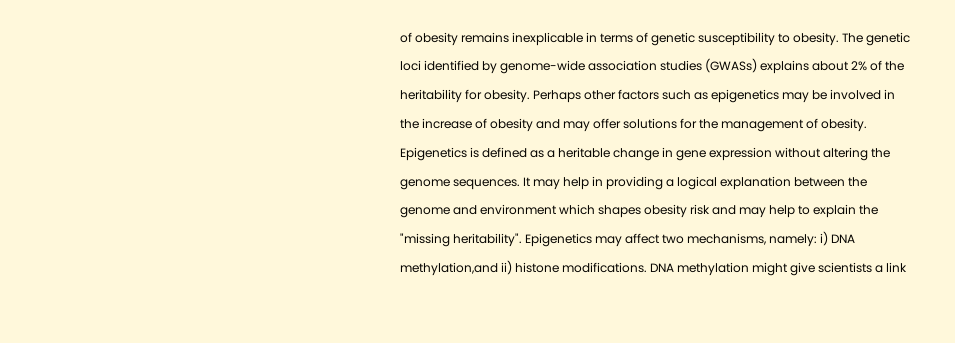of obesity remains inexplicable in terms of genetic susceptibility to obesity. The genetic loci identified by genome-wide association studies (GWASs) explains about 2% of the heritability for obesity. Perhaps other factors such as epigenetics may be involved in the increase of obesity and may offer solutions for the management of obesity. Epigenetics is defined as a heritable change in gene expression without altering the genome sequences. It may help in providing a logical explanation between the genome and environment which shapes obesity risk and may help to explain the "missing heritability". Epigenetics may affect two mechanisms, namely: i) DNA methylation,and ii) histone modifications. DNA methylation might give scientists a link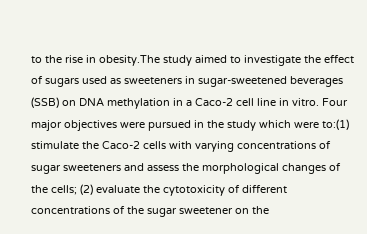to the rise in obesity.The study aimed to investigate the effect of sugars used as sweeteners in sugar-sweetened beverages (SSB) on DNA methylation in a Caco-2 cell line in vitro. Four major objectives were pursued in the study which were to:(1) stimulate the Caco-2 cells with varying concentrations of sugar sweeteners and assess the morphological changes of the cells; (2) evaluate the cytotoxicity of different concentrations of the sugar sweetener on the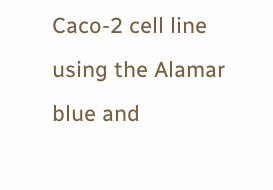Caco-2 cell line using the Alamar blue and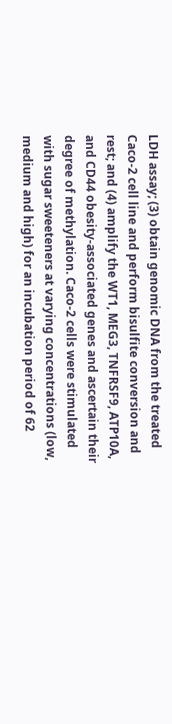LDH assay; (3) obtain genomic DNA from the treated Caco-2 cell line and perform bisulfite conversion and rest; and (4) amplify the WT1, MEG3, TNFRSF9, ATP10A, and CD44 obesity-associated genes and ascertain their degree of methylation. Caco-2 cells were stimulated with sugar sweeteners at varying concentrations (low, medium and high) for an incubation period of 62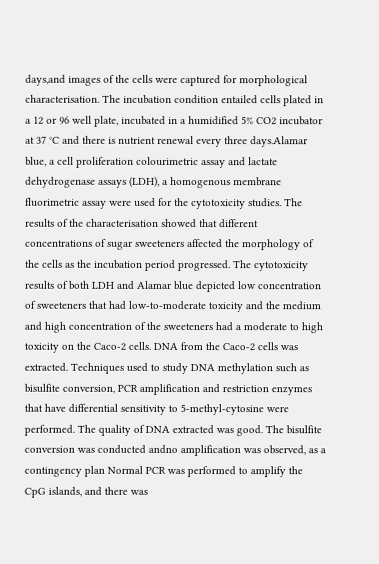days,and images of the cells were captured for morphological characterisation. The incubation condition entailed cells plated in a 12 or 96 well plate, incubated in a humidified 5% CO2 incubator at 37 °C and there is nutrient renewal every three days.Alamar blue, a cell proliferation colourimetric assay and lactate dehydrogenase assays (LDH), a homogenous membrane fluorimetric assay were used for the cytotoxicity studies. The results of the characterisation showed that different concentrations of sugar sweeteners affected the morphology of the cells as the incubation period progressed. The cytotoxicity results of both LDH and Alamar blue depicted low concentration of sweeteners that had low-to-moderate toxicity and the medium and high concentration of the sweeteners had a moderate to high toxicity on the Caco-2 cells. DNA from the Caco-2 cells was extracted. Techniques used to study DNA methylation such as bisulfite conversion, PCR amplification and restriction enzymes that have differential sensitivity to 5-methyl-cytosine were performed. The quality of DNA extracted was good. The bisulfite conversion was conducted andno amplification was observed, as a contingency plan Normal PCR was performed to amplify the CpG islands, and there was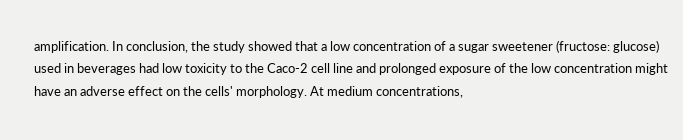amplification. In conclusion, the study showed that a low concentration of a sugar sweetener (fructose: glucose) used in beverages had low toxicity to the Caco-2 cell line and prolonged exposure of the low concentration might have an adverse effect on the cells' morphology. At medium concentrations,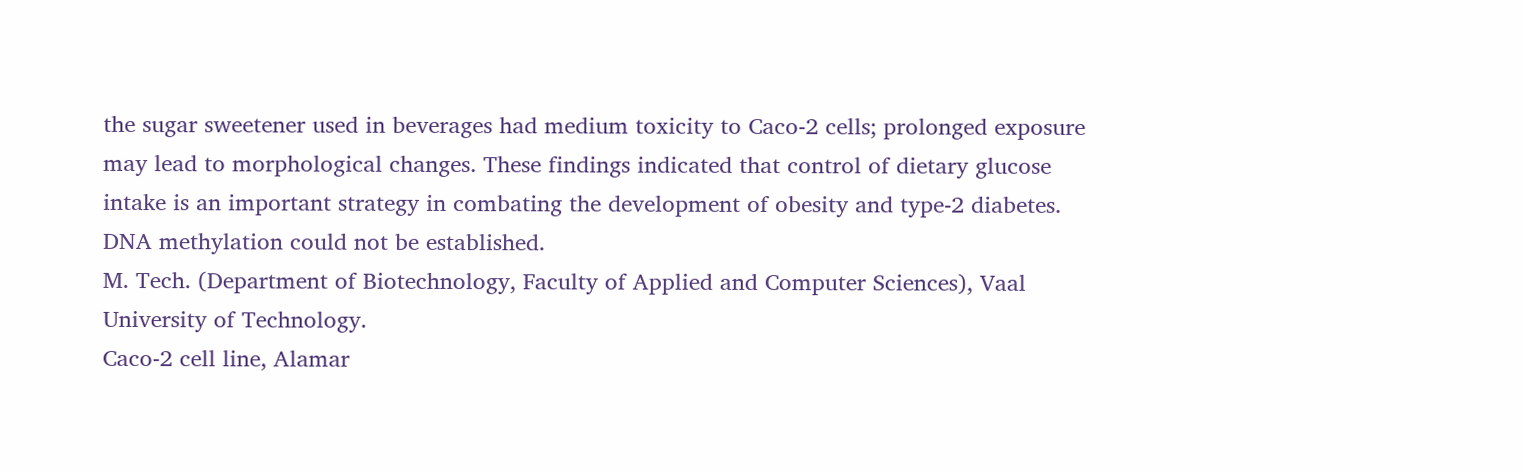the sugar sweetener used in beverages had medium toxicity to Caco-2 cells; prolonged exposure may lead to morphological changes. These findings indicated that control of dietary glucose intake is an important strategy in combating the development of obesity and type-2 diabetes. DNA methylation could not be established.
M. Tech. (Department of Biotechnology, Faculty of Applied and Computer Sciences), Vaal University of Technology.
Caco-2 cell line, Alamar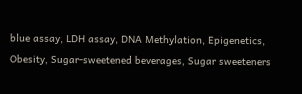blue assay, LDH assay, DNA Methylation, Epigenetics, Obesity, Sugar-sweetened beverages, Sugar sweeteners